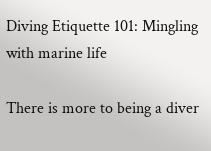Diving Etiquette 101: Mingling with marine life

There is more to being a diver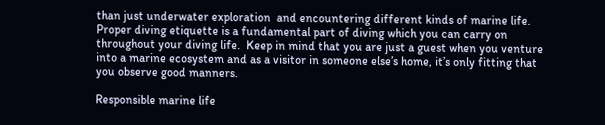than just underwater exploration  and encountering different kinds of marine life. Proper diving etiquette is a fundamental part of diving which you can carry on throughout your diving life.  Keep in mind that you are just a guest when you venture into a marine ecosystem and as a visitor in someone else’s home, it’s only fitting that you observe good manners.

Responsible marine life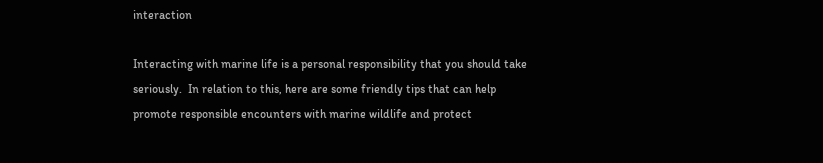interaction

Interacting with marine life is a personal responsibility that you should take seriously.  In relation to this, here are some friendly tips that can help promote responsible encounters with marine wildlife and protect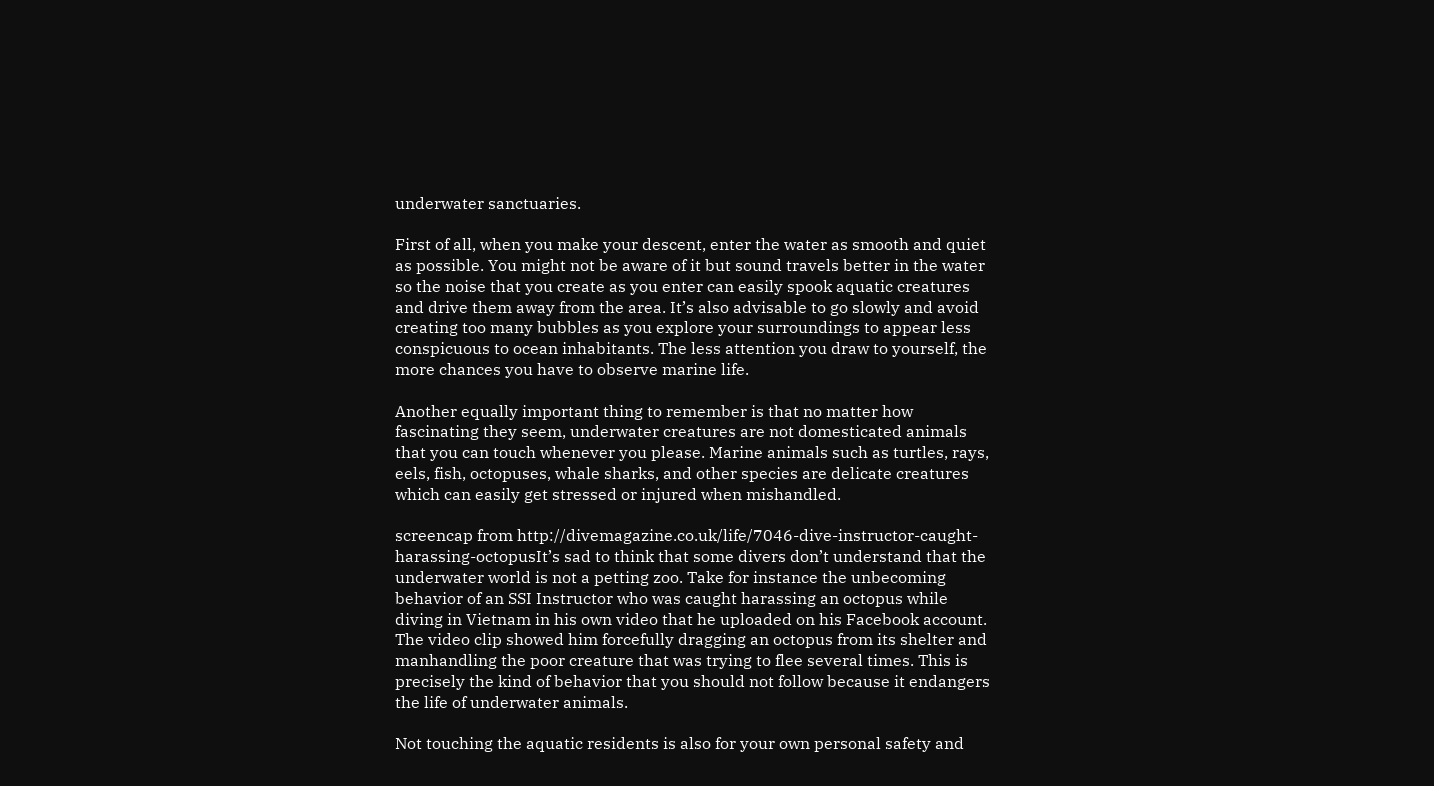underwater sanctuaries.

First of all, when you make your descent, enter the water as smooth and quiet as possible. You might not be aware of it but sound travels better in the water so the noise that you create as you enter can easily spook aquatic creatures and drive them away from the area. It’s also advisable to go slowly and avoid creating too many bubbles as you explore your surroundings to appear less conspicuous to ocean inhabitants. The less attention you draw to yourself, the more chances you have to observe marine life.

Another equally important thing to remember is that no matter how fascinating they seem, underwater creatures are not domesticated animals that you can touch whenever you please. Marine animals such as turtles, rays, eels, fish, octopuses, whale sharks, and other species are delicate creatures which can easily get stressed or injured when mishandled.

screencap from http://divemagazine.co.uk/life/7046-dive-instructor-caught-harassing-octopusIt’s sad to think that some divers don’t understand that the underwater world is not a petting zoo. Take for instance the unbecoming behavior of an SSI Instructor who was caught harassing an octopus while diving in Vietnam in his own video that he uploaded on his Facebook account.  The video clip showed him forcefully dragging an octopus from its shelter and manhandling the poor creature that was trying to flee several times. This is precisely the kind of behavior that you should not follow because it endangers the life of underwater animals.

Not touching the aquatic residents is also for your own personal safety and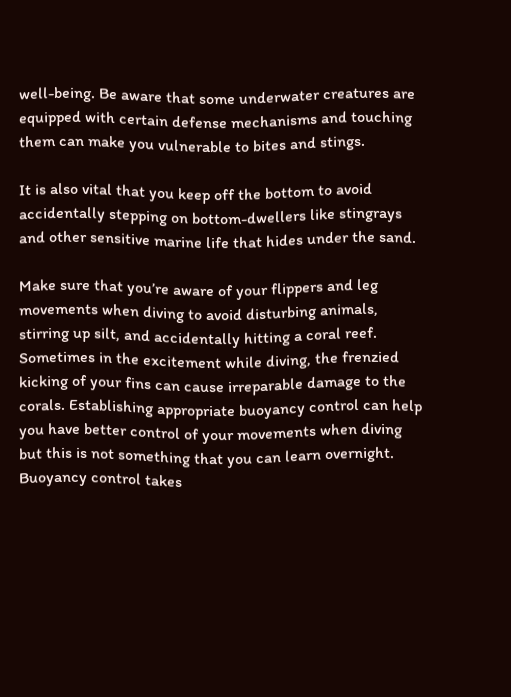well-being. Be aware that some underwater creatures are equipped with certain defense mechanisms and touching them can make you vulnerable to bites and stings.

It is also vital that you keep off the bottom to avoid accidentally stepping on bottom-dwellers like stingrays and other sensitive marine life that hides under the sand.

Make sure that you’re aware of your flippers and leg movements when diving to avoid disturbing animals, stirring up silt, and accidentally hitting a coral reef. Sometimes in the excitement while diving, the frenzied kicking of your fins can cause irreparable damage to the corals. Establishing appropriate buoyancy control can help you have better control of your movements when diving but this is not something that you can learn overnight. Buoyancy control takes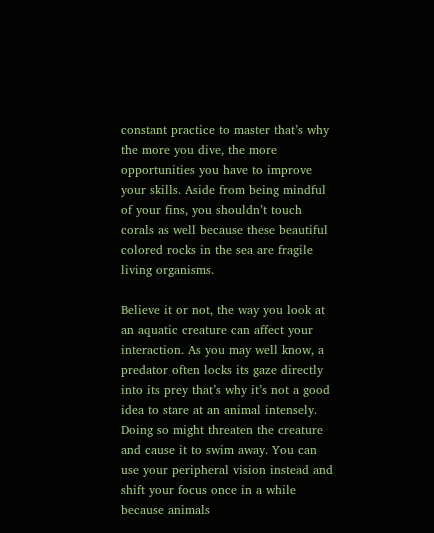constant practice to master that’s why the more you dive, the more opportunities you have to improve your skills. Aside from being mindful of your fins, you shouldn’t touch corals as well because these beautiful colored rocks in the sea are fragile living organisms.

Believe it or not, the way you look at an aquatic creature can affect your interaction. As you may well know, a predator often locks its gaze directly into its prey that’s why it’s not a good idea to stare at an animal intensely. Doing so might threaten the creature and cause it to swim away. You can use your peripheral vision instead and shift your focus once in a while because animals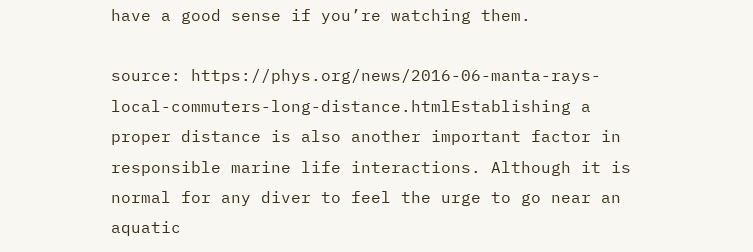have a good sense if you’re watching them.

source: https://phys.org/news/2016-06-manta-rays-local-commuters-long-distance.htmlEstablishing a proper distance is also another important factor in responsible marine life interactions. Although it is normal for any diver to feel the urge to go near an aquatic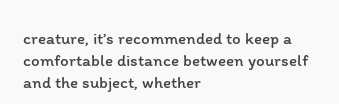creature, it’s recommended to keep a comfortable distance between yourself and the subject, whether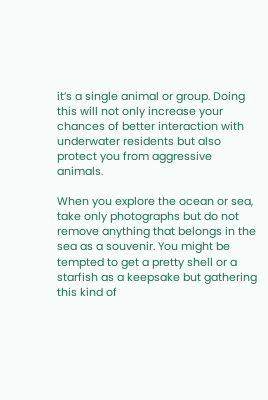it’s a single animal or group. Doing this will not only increase your chances of better interaction with underwater residents but also protect you from aggressive animals.

When you explore the ocean or sea, take only photographs but do not remove anything that belongs in the sea as a souvenir. You might be tempted to get a pretty shell or a starfish as a keepsake but gathering this kind of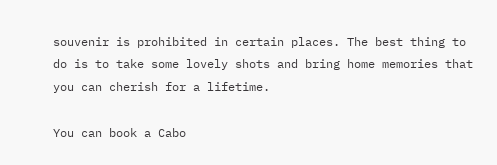souvenir is prohibited in certain places. The best thing to do is to take some lovely shots and bring home memories that you can cherish for a lifetime.

You can book a Cabo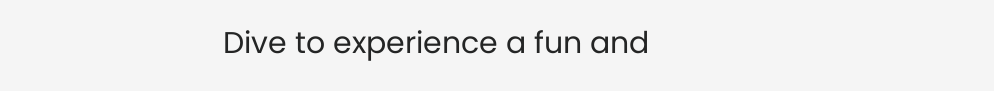Dive to experience a fun and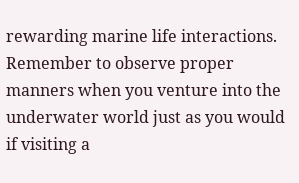rewarding marine life interactions. Remember to observe proper manners when you venture into the underwater world just as you would if visiting a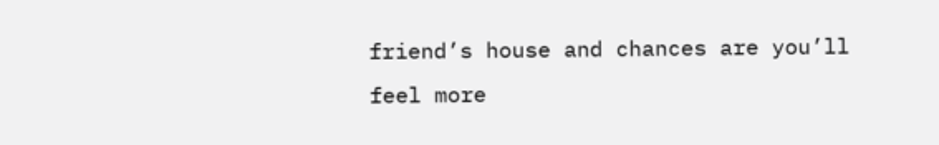friend’s house and chances are you’ll feel more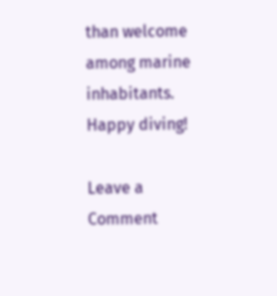than welcome among marine inhabitants. Happy diving!

Leave a Comment